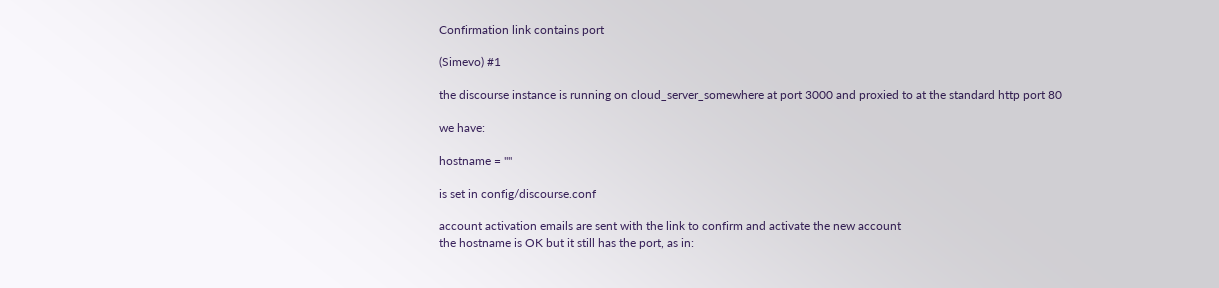Confirmation link contains port

(Simevo) #1

the discourse instance is running on cloud_server_somewhere at port 3000 and proxied to at the standard http port 80

we have:

hostname = ""

is set in config/discourse.conf

account activation emails are sent with the link to confirm and activate the new account
the hostname is OK but it still has the port, as in: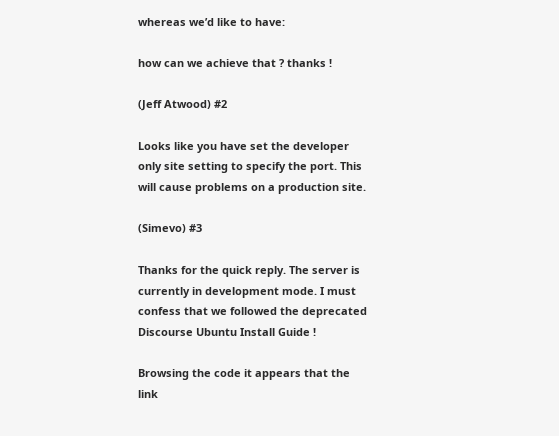whereas we’d like to have:

how can we achieve that ? thanks !

(Jeff Atwood) #2

Looks like you have set the developer only site setting to specify the port. This will cause problems on a production site.

(Simevo) #3

Thanks for the quick reply. The server is currently in development mode. I must confess that we followed the deprecated Discourse Ubuntu Install Guide !

Browsing the code it appears that the link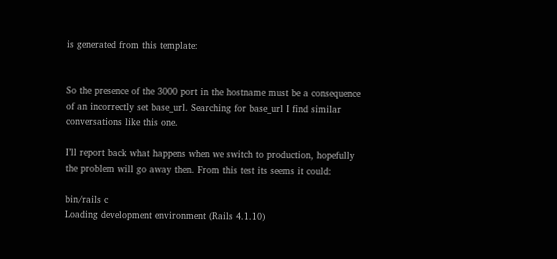is generated from this template:


So the presence of the 3000 port in the hostname must be a consequence of an incorrectly set base_url. Searching for base_url I find similar conversations like this one.

I’ll report back what happens when we switch to production, hopefully the problem will go away then. From this test its seems it could:

bin/rails c
Loading development environment (Rails 4.1.10)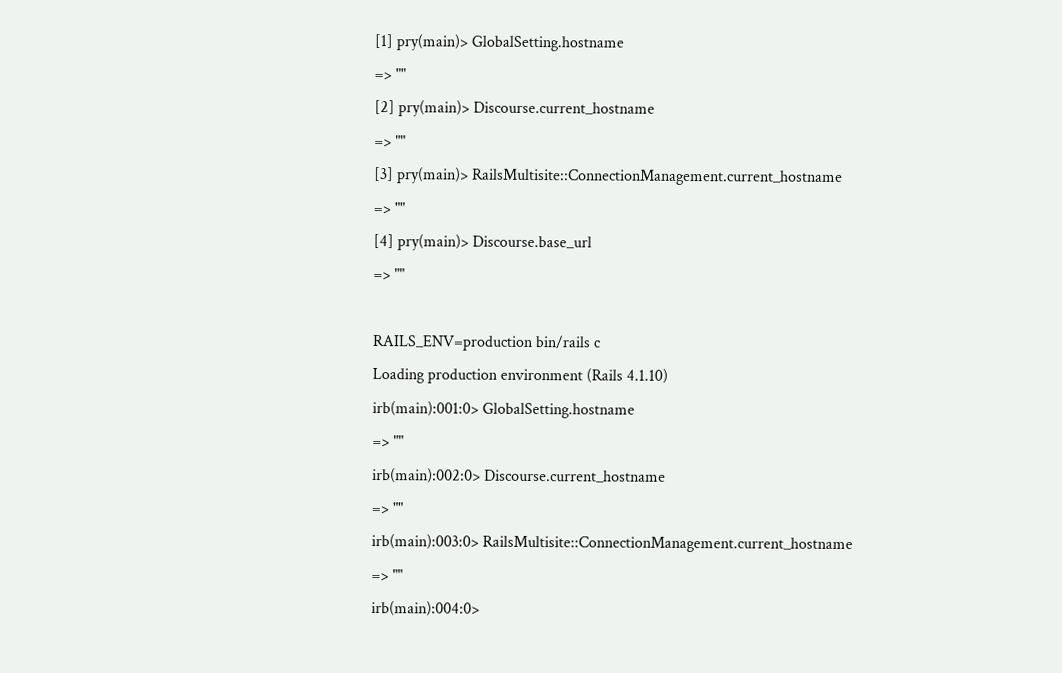[1] pry(main)> GlobalSetting.hostname
=> ""
[2] pry(main)> Discourse.current_hostname
=> ""
[3] pry(main)> RailsMultisite::ConnectionManagement.current_hostname
=> ""
[4] pry(main)> Discourse.base_url
=> ""

RAILS_ENV=production bin/rails c
Loading production environment (Rails 4.1.10)
irb(main):001:0> GlobalSetting.hostname
=> ""
irb(main):002:0> Discourse.current_hostname
=> ""
irb(main):003:0> RailsMultisite::ConnectionManagement.current_hostname
=> ""
irb(main):004:0>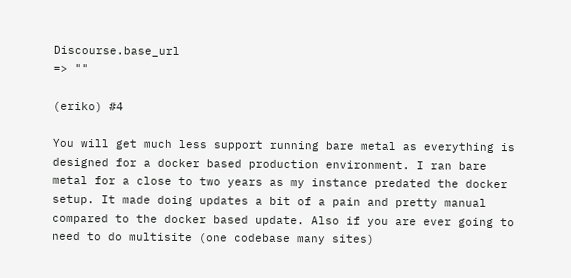Discourse.base_url
=> ""

(eriko) #4

You will get much less support running bare metal as everything is designed for a docker based production environment. I ran bare metal for a close to two years as my instance predated the docker setup. It made doing updates a bit of a pain and pretty manual compared to the docker based update. Also if you are ever going to need to do multisite (one codebase many sites)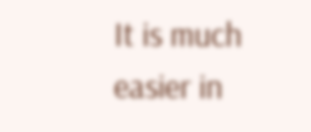It is much easier in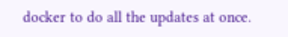docker to do all the updates at once.